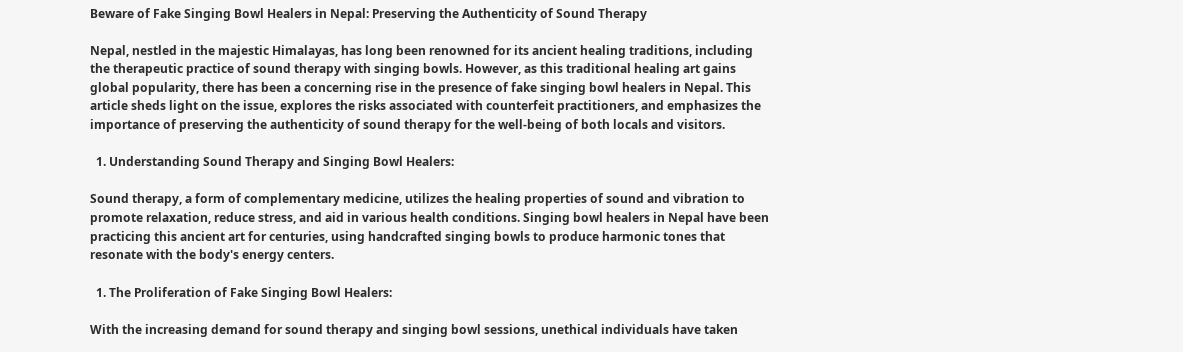Beware of Fake Singing Bowl Healers in Nepal: Preserving the Authenticity of Sound Therapy

Nepal, nestled in the majestic Himalayas, has long been renowned for its ancient healing traditions, including the therapeutic practice of sound therapy with singing bowls. However, as this traditional healing art gains global popularity, there has been a concerning rise in the presence of fake singing bowl healers in Nepal. This article sheds light on the issue, explores the risks associated with counterfeit practitioners, and emphasizes the importance of preserving the authenticity of sound therapy for the well-being of both locals and visitors.

  1. Understanding Sound Therapy and Singing Bowl Healers:

Sound therapy, a form of complementary medicine, utilizes the healing properties of sound and vibration to promote relaxation, reduce stress, and aid in various health conditions. Singing bowl healers in Nepal have been practicing this ancient art for centuries, using handcrafted singing bowls to produce harmonic tones that resonate with the body's energy centers.

  1. The Proliferation of Fake Singing Bowl Healers:

With the increasing demand for sound therapy and singing bowl sessions, unethical individuals have taken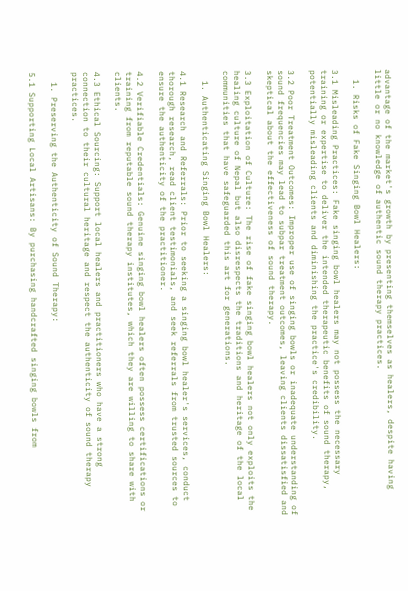advantage of the market's growth by presenting themselves as healers, despite having little or no knowledge of authentic sound therapy practices.

  1. Risks of Fake Singing Bowl Healers:

3.1 Misleading Practices: Fake singing bowl healers may not possess the necessary training or expertise to deliver the intended therapeutic benefits of sound therapy, potentially misleading clients and diminishing the practice's credibility.

3.2 Poor Treatment Outcomes: Improper use of singing bowls or inadequate understanding of sound frequencies may lead to subpar treatment outcomes, leaving clients dissatisfied and skeptical about the effectiveness of sound therapy.

3.3 Exploitation of Culture: The rise of fake singing bowl healers not only exploits the healing culture of Nepal but also disrespects the traditions and heritage of the local communities that have safeguarded this art for generations.

  1. Authenticating Singing Bowl Healers:

4.1 Research and Referrals: Prior to seeking a singing bowl healer's services, conduct thorough research, read client testimonials, and seek referrals from trusted sources to ensure the authenticity of the practitioner.

4.2 Verifiable Credentials: Genuine singing bowl healers often possess certifications or training from reputable sound therapy institutes, which they are willing to share with clients.

4.3 Ethical Sourcing: Support local healers and practitioners who have a strong connection to their cultural heritage and respect the authenticity of sound therapy practices.

  1. Preserving the Authenticity of Sound Therapy:

5.1 Supporting Local Artisans: By purchasing handcrafted singing bowls from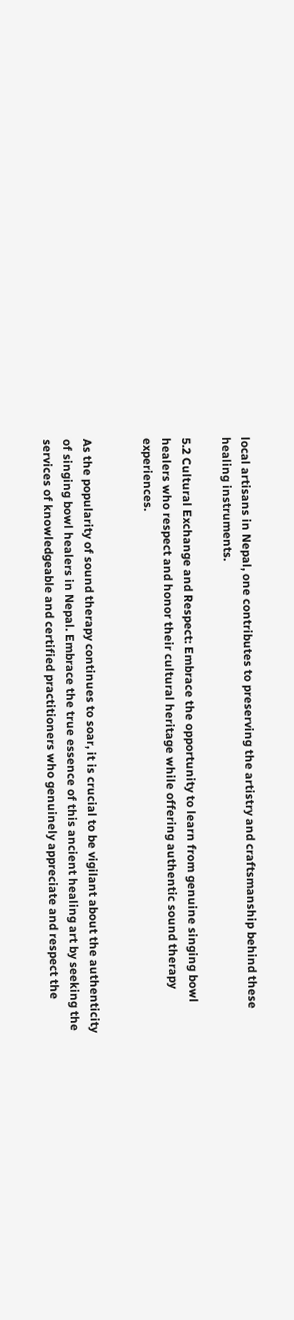local artisans in Nepal, one contributes to preserving the artistry and craftsmanship behind these healing instruments.

5.2 Cultural Exchange and Respect: Embrace the opportunity to learn from genuine singing bowl healers who respect and honor their cultural heritage while offering authentic sound therapy experiences.


As the popularity of sound therapy continues to soar, it is crucial to be vigilant about the authenticity of singing bowl healers in Nepal. Embrace the true essence of this ancient healing art by seeking the services of knowledgeable and certified practitioners who genuinely appreciate and respect the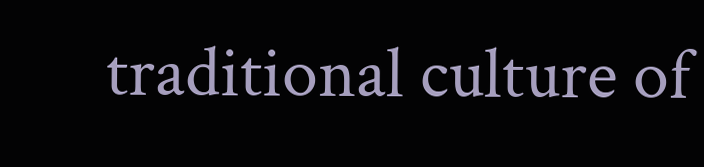traditional culture of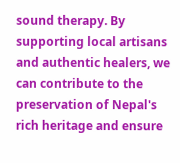sound therapy. By supporting local artisans and authentic healers, we can contribute to the preservation of Nepal's rich heritage and ensure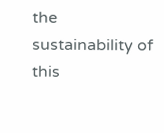the sustainability of this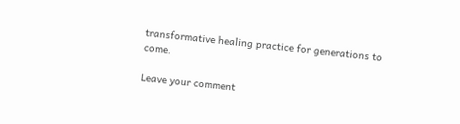transformative healing practice for generations to come.

Leave your comment